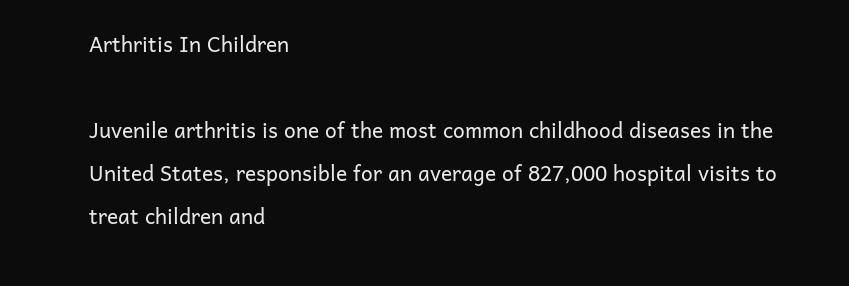Arthritis In Children

Juvenile arthritis is one of the most common childhood diseases in the United States, responsible for an average of 827,000 hospital visits to treat children and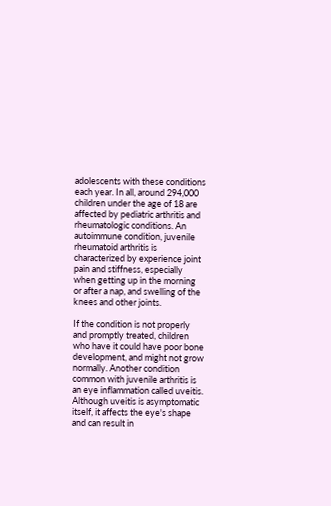adolescents with these conditions each year. In all, around 294,000 children under the age of 18 are affected by pediatric arthritis and rheumatologic conditions. An autoimmune condition, juvenile rheumatoid arthritis is characterized by experience joint pain and stiffness, especially when getting up in the morning or after a nap, and swelling of the knees and other joints.

If the condition is not properly and promptly treated, children who have it could have poor bone development, and might not grow normally. Another condition common with juvenile arthritis is an eye inflammation called uveitis. Although uveitis is asymptomatic itself, it affects the eye's shape and can result in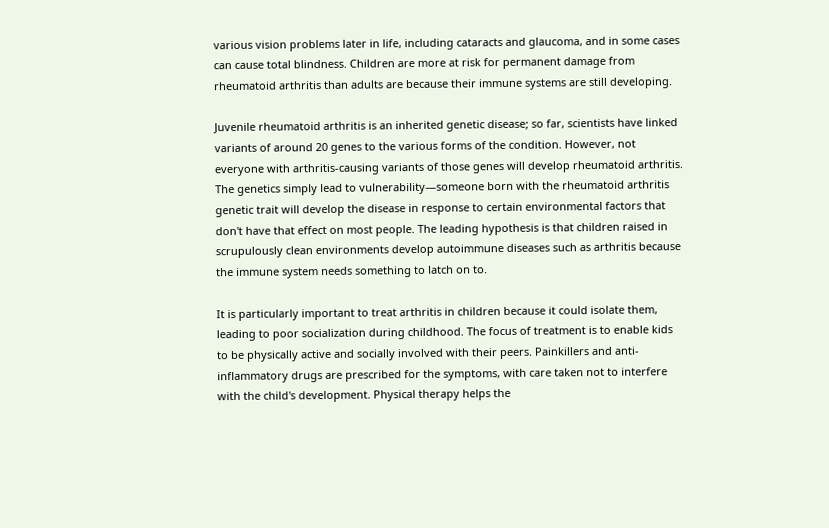various vision problems later in life, including cataracts and glaucoma, and in some cases can cause total blindness. Children are more at risk for permanent damage from rheumatoid arthritis than adults are because their immune systems are still developing.

Juvenile rheumatoid arthritis is an inherited genetic disease; so far, scientists have linked variants of around 20 genes to the various forms of the condition. However, not everyone with arthritis-causing variants of those genes will develop rheumatoid arthritis. The genetics simply lead to vulnerability—someone born with the rheumatoid arthritis genetic trait will develop the disease in response to certain environmental factors that don't have that effect on most people. The leading hypothesis is that children raised in scrupulously clean environments develop autoimmune diseases such as arthritis because the immune system needs something to latch on to.

It is particularly important to treat arthritis in children because it could isolate them, leading to poor socialization during childhood. The focus of treatment is to enable kids to be physically active and socially involved with their peers. Painkillers and anti-inflammatory drugs are prescribed for the symptoms, with care taken not to interfere with the child's development. Physical therapy helps the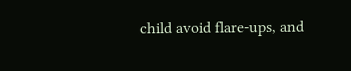child avoid flare-ups, and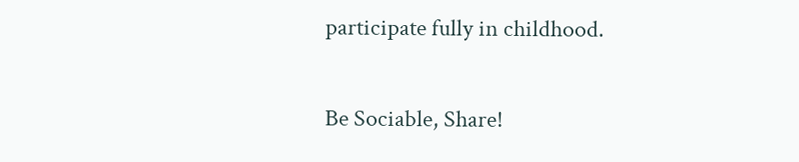participate fully in childhood.

Be Sociable, Share!